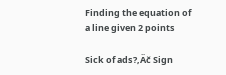Finding the equation of a line given 2 points

Sick of ads?‚Äč Sign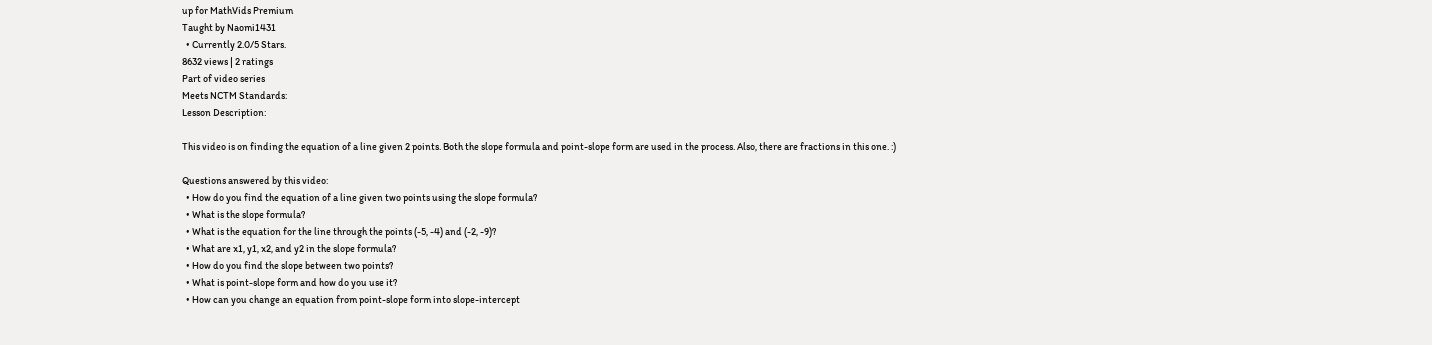up for MathVids Premium
Taught by Naomi1431
  • Currently 2.0/5 Stars.
8632 views | 2 ratings
Part of video series
Meets NCTM Standards:
Lesson Description:

This video is on finding the equation of a line given 2 points. Both the slope formula and point-slope form are used in the process. Also, there are fractions in this one. :)

Questions answered by this video:
  • How do you find the equation of a line given two points using the slope formula?
  • What is the slope formula?
  • What is the equation for the line through the points (-5, -4) and (-2, -9)?
  • What are x1, y1, x2, and y2 in the slope formula?
  • How do you find the slope between two points?
  • What is point-slope form and how do you use it?
  • How can you change an equation from point-slope form into slope-intercept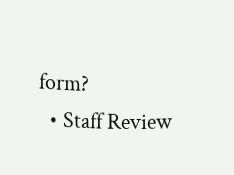form?
  • Staff Review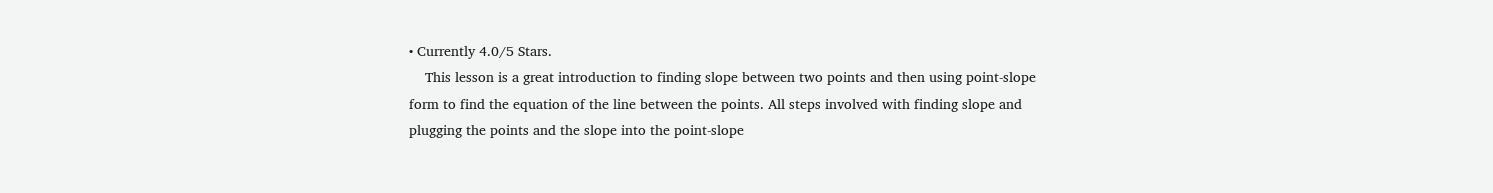• Currently 4.0/5 Stars.
    This lesson is a great introduction to finding slope between two points and then using point-slope form to find the equation of the line between the points. All steps involved with finding slope and plugging the points and the slope into the point-slope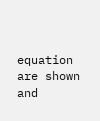equation are shown and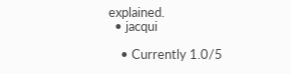explained.
  • jacqui

    • Currently 1.0/5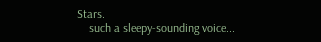Stars.
    such a sleepy-sounding voice...